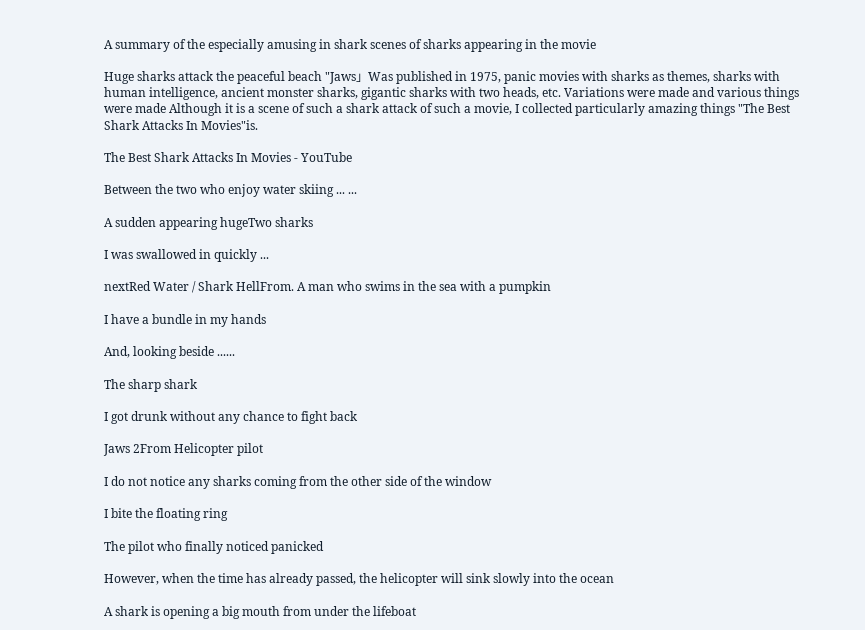A summary of the especially amusing in shark scenes of sharks appearing in the movie

Huge sharks attack the peaceful beach "Jaws」Was published in 1975, panic movies with sharks as themes, sharks with human intelligence, ancient monster sharks, gigantic sharks with two heads, etc. Variations were made and various things were made Although it is a scene of such a shark attack of such a movie, I collected particularly amazing things "The Best Shark Attacks In Movies"is.

The Best Shark Attacks In Movies - YouTube

Between the two who enjoy water skiing ... ...

A sudden appearing hugeTwo sharks

I was swallowed in quickly ...

nextRed Water / Shark HellFrom. A man who swims in the sea with a pumpkin

I have a bundle in my hands

And, looking beside ......

The sharp shark

I got drunk without any chance to fight back

Jaws 2From Helicopter pilot

I do not notice any sharks coming from the other side of the window

I bite the floating ring

The pilot who finally noticed panicked

However, when the time has already passed, the helicopter will sink slowly into the ocean

A shark is opening a big mouth from under the lifeboat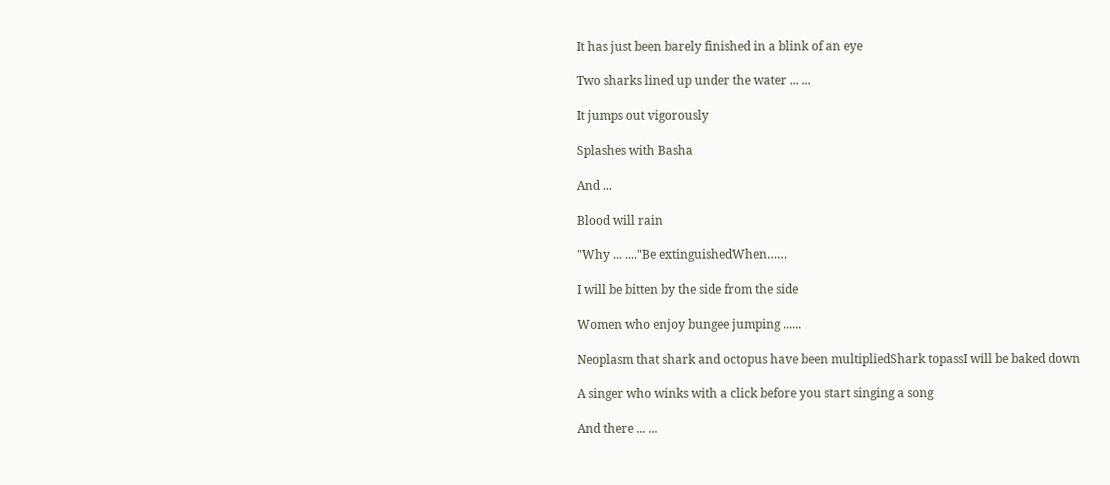It has just been barely finished in a blink of an eye

Two sharks lined up under the water ... ...

It jumps out vigorously

Splashes with Basha

And ...

Blood will rain

"Why ... ...."Be extinguishedWhen……

I will be bitten by the side from the side

Women who enjoy bungee jumping ......

Neoplasm that shark and octopus have been multipliedShark topassI will be baked down

A singer who winks with a click before you start singing a song

And there ... ...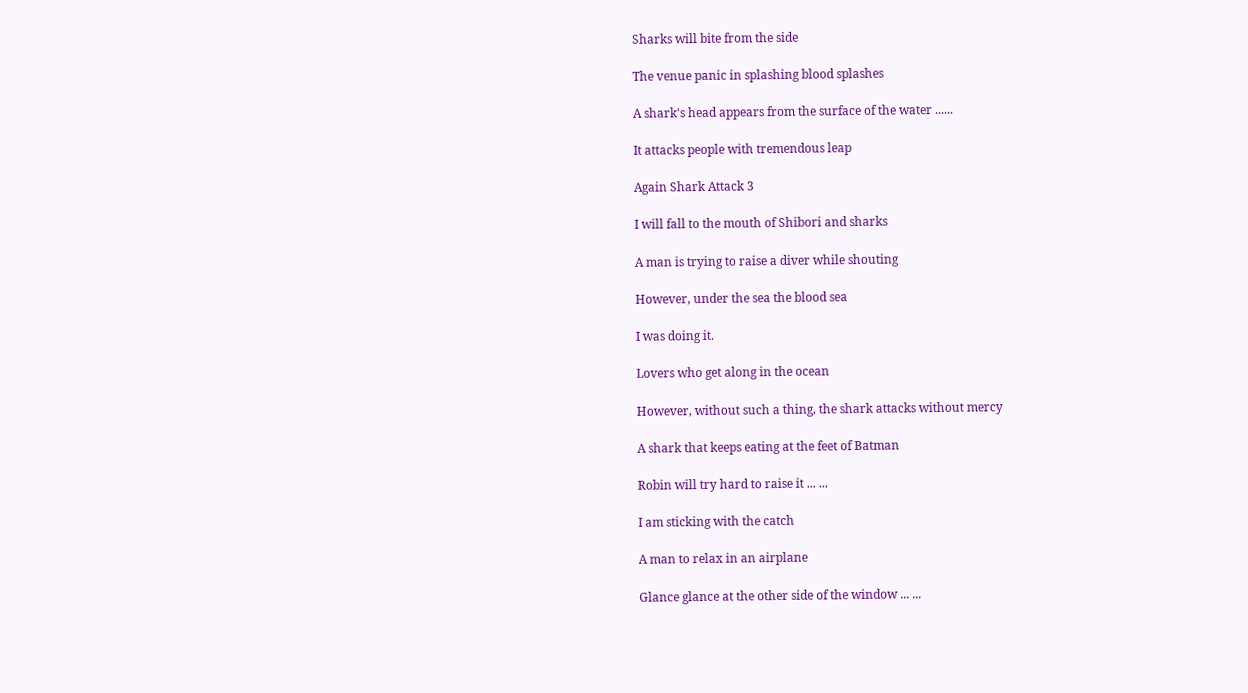Sharks will bite from the side

The venue panic in splashing blood splashes

A shark's head appears from the surface of the water ......

It attacks people with tremendous leap

Again Shark Attack 3

I will fall to the mouth of Shibori and sharks

A man is trying to raise a diver while shouting

However, under the sea the blood sea

I was doing it.

Lovers who get along in the ocean

However, without such a thing, the shark attacks without mercy

A shark that keeps eating at the feet of Batman

Robin will try hard to raise it ... ...

I am sticking with the catch

A man to relax in an airplane

Glance glance at the other side of the window ... ...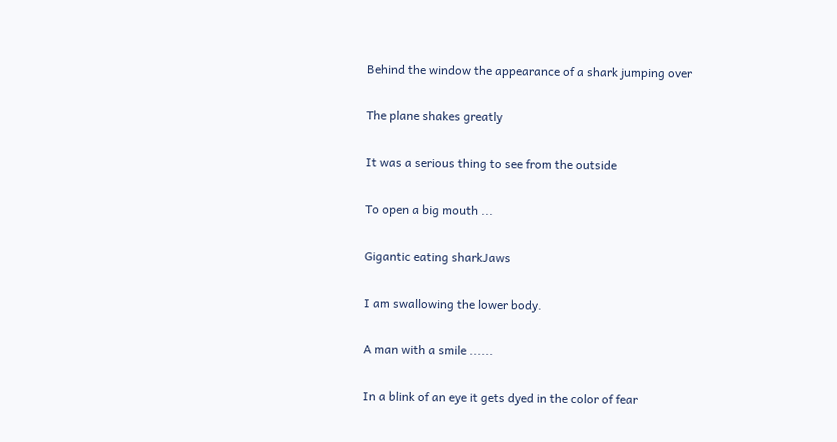Behind the window the appearance of a shark jumping over

The plane shakes greatly

It was a serious thing to see from the outside

To open a big mouth ...

Gigantic eating sharkJaws

I am swallowing the lower body.

A man with a smile ......

In a blink of an eye it gets dyed in the color of fear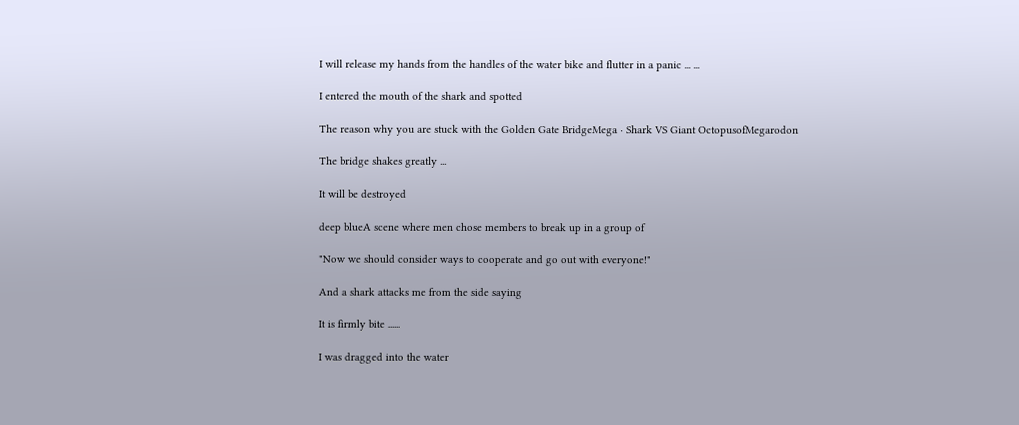I will release my hands from the handles of the water bike and flutter in a panic ... ...

I entered the mouth of the shark and spotted

The reason why you are stuck with the Golden Gate BridgeMega · Shark VS Giant OctopusofMegarodon

The bridge shakes greatly ...

It will be destroyed

deep blueA scene where men chose members to break up in a group of

"Now we should consider ways to cooperate and go out with everyone!"

And a shark attacks me from the side saying

It is firmly bite ......

I was dragged into the water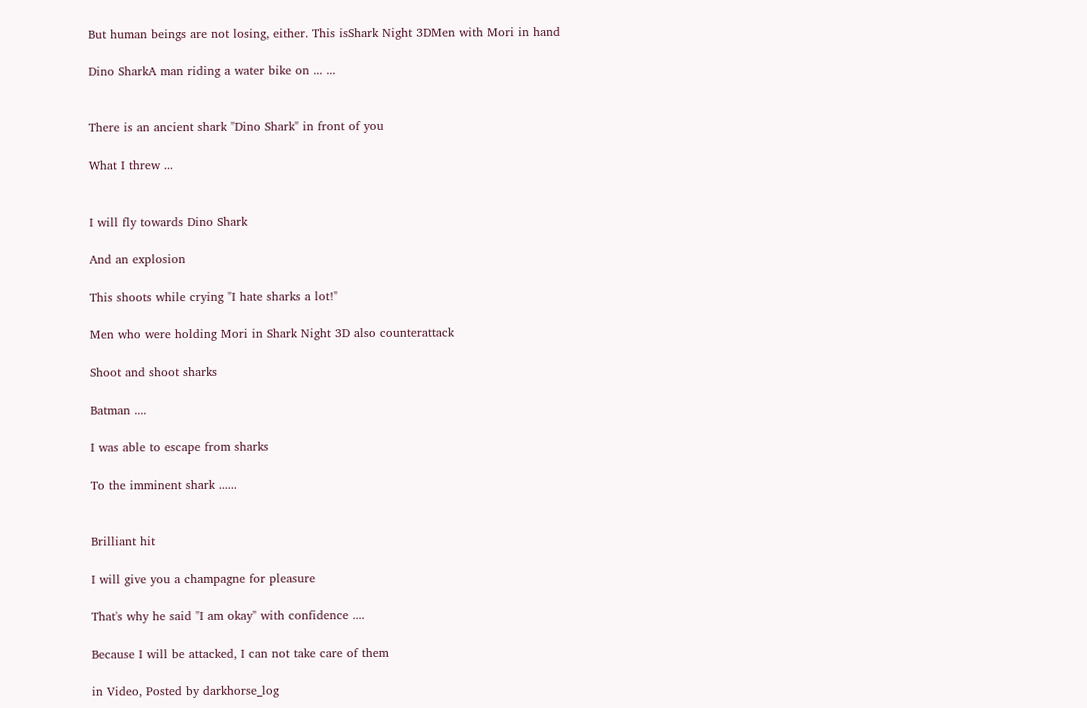But human beings are not losing, either. This isShark Night 3DMen with Mori in hand

Dino SharkA man riding a water bike on ... ...


There is an ancient shark "Dino Shark" in front of you

What I threw ...


I will fly towards Dino Shark

And an explosion

This shoots while crying "I hate sharks a lot!"

Men who were holding Mori in Shark Night 3D also counterattack

Shoot and shoot sharks

Batman ....

I was able to escape from sharks

To the imminent shark ......


Brilliant hit

I will give you a champagne for pleasure

That's why he said "I am okay" with confidence ....

Because I will be attacked, I can not take care of them

in Video, Posted by darkhorse_log